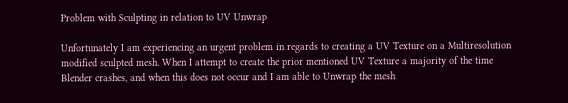Problem with Sculpting in relation to UV Unwrap

Unfortunately I am experiencing an urgent problem in regards to creating a UV Texture on a Multiresolution modified sculpted mesh. When I attempt to create the prior mentioned UV Texture a majority of the time Blender crashes, and when this does not occur and I am able to Unwrap the mesh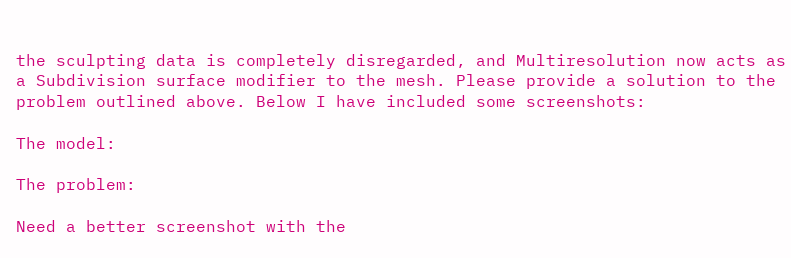the sculpting data is completely disregarded, and Multiresolution now acts as a Subdivision surface modifier to the mesh. Please provide a solution to the problem outlined above. Below I have included some screenshots:

The model:

The problem:

Need a better screenshot with the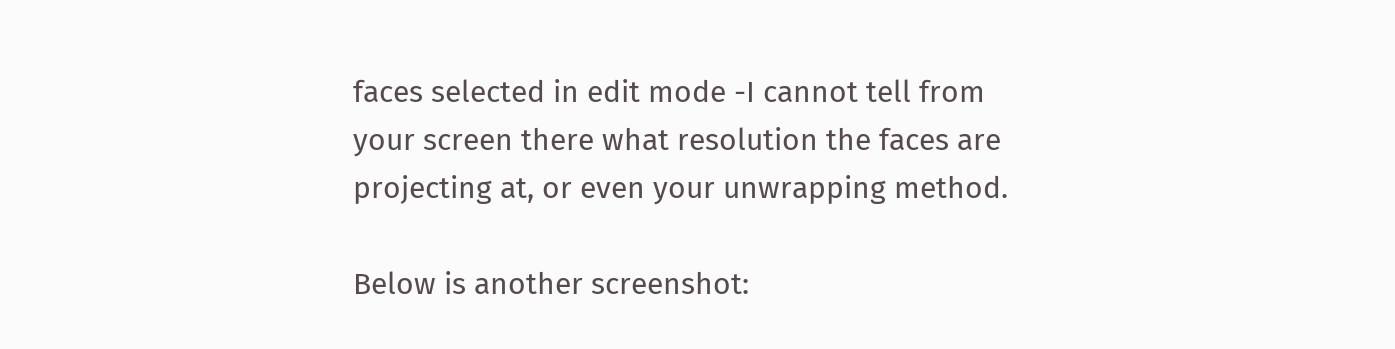faces selected in edit mode -I cannot tell from your screen there what resolution the faces are projecting at, or even your unwrapping method.

Below is another screenshot: